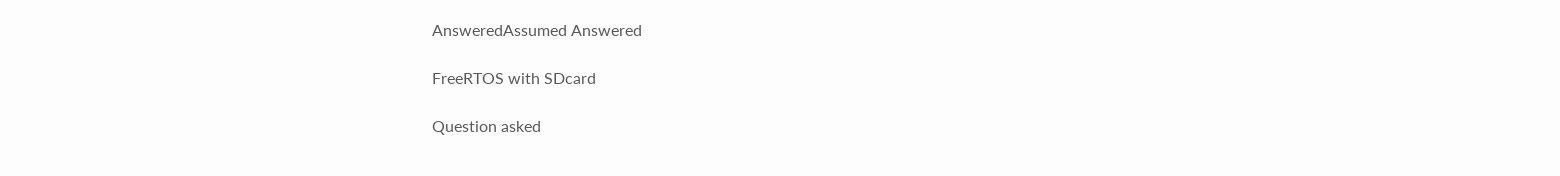AnsweredAssumed Answered

FreeRTOS with SDcard

Question asked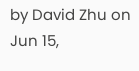by David Zhu on Jun 15,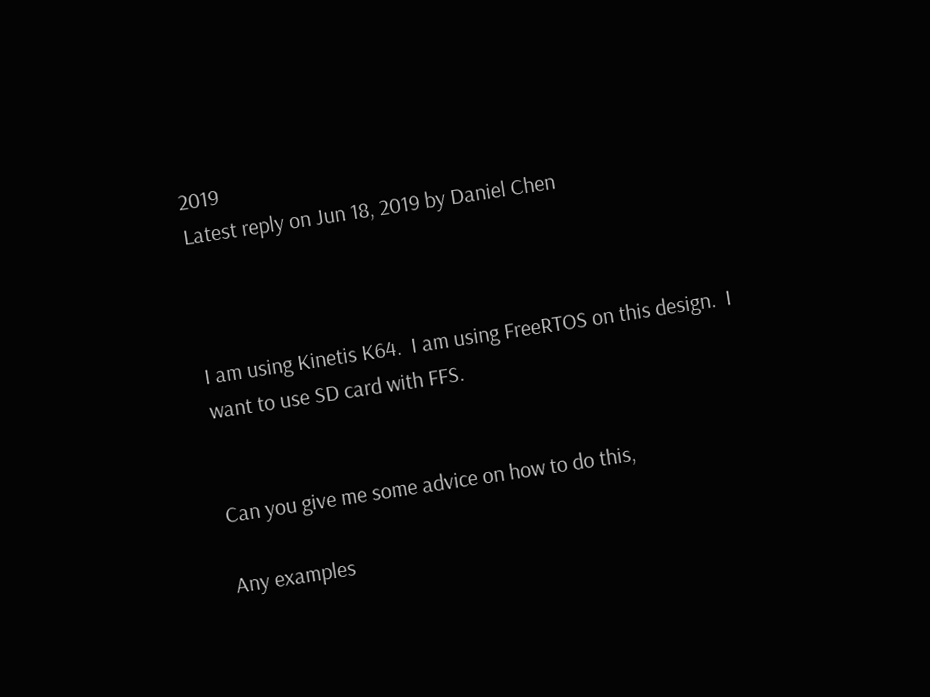2019
Latest reply on Jun 18, 2019 by Daniel Chen



I am using Kinetis K64.  I am using FreeRTOS on this design.  I want to use SD card with FFS.


Can you give me some advice on how to do this,

Any examples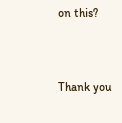on this?


Thank you